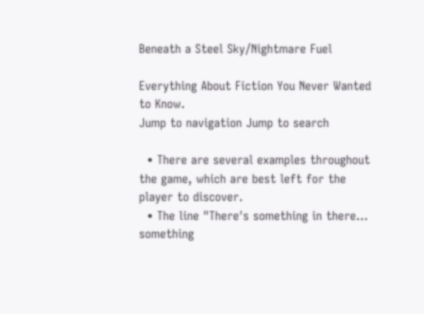Beneath a Steel Sky/Nightmare Fuel

Everything About Fiction You Never Wanted to Know.
Jump to navigation Jump to search

  • There are several examples throughout the game, which are best left for the player to discover.
  • The line "There's something in there... something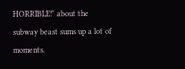HORRIBLE!" about the subway beast sums up a lot of moments.